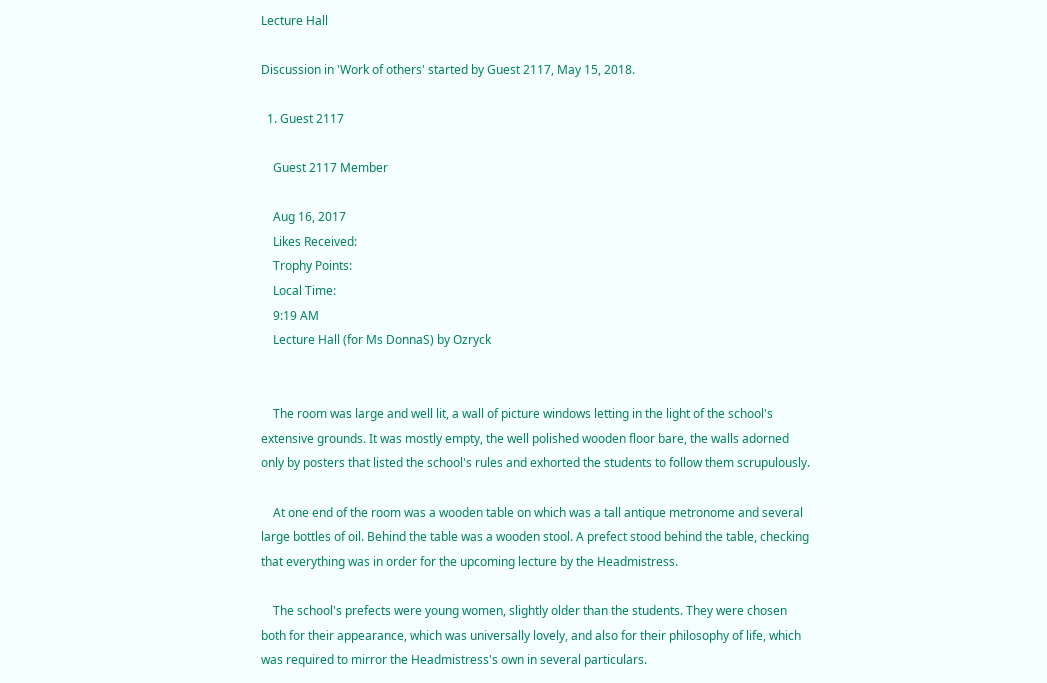Lecture Hall

Discussion in 'Work of others' started by Guest 2117, May 15, 2018.

  1. Guest 2117

    Guest 2117 Member

    Aug 16, 2017
    Likes Received:
    Trophy Points:
    Local Time:
    9:19 AM
    Lecture Hall (for Ms DonnaS) by Ozryck


    The room was large and well lit, a wall of picture windows letting in the light of the school's extensive grounds. It was mostly empty, the well polished wooden floor bare, the walls adorned only by posters that listed the school's rules and exhorted the students to follow them scrupulously.

    At one end of the room was a wooden table on which was a tall antique metronome and several large bottles of oil. Behind the table was a wooden stool. A prefect stood behind the table, checking that everything was in order for the upcoming lecture by the Headmistress.

    The school's prefects were young women, slightly older than the students. They were chosen both for their appearance, which was universally lovely, and also for their philosophy of life, which was required to mirror the Headmistress's own in several particulars.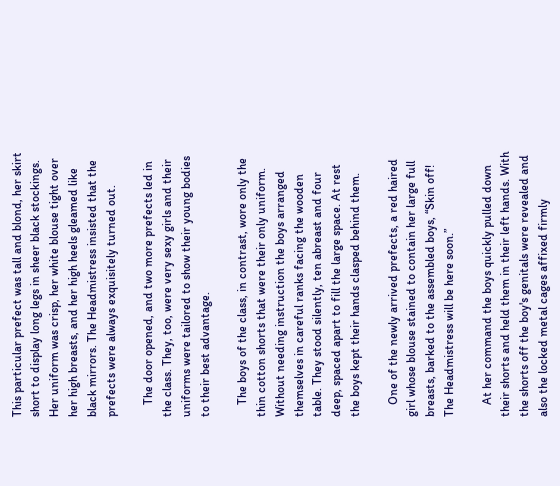This particular prefect was tall and blond, her skirt short to display long legs in sheer black stockings. Her uniform was crisp, her white blouse tight over her high breasts, and her high heels gleamed like black mirrors. The Headmistress insisted that the prefects were always exquisitely turned out.

    The door opened, and two more prefects led in the class. They, too, were very sexy girls and their uniforms were tailored to show their young bodies to their best advantage.

    The boys of the class, in contrast, wore only the thin cotton shorts that were their only uniform. Without needing instruction the boys arranged themselves in careful ranks facing the wooden table. They stood silently, ten abreast and four deep, spaced apart to fill the large space. At rest the boys kept their hands clasped behind them.

    One of the newly arrived prefects, a red haired girl whose blouse stained to contain her large full breasts, barked to the assembled boys, “Skin off! The Headmistress will be here soon.”

    At her command the boys quickly pulled down their shorts and held them in their left hands. With the shorts off the boy's genitals were revealed and also the locked metal cages affixed firmly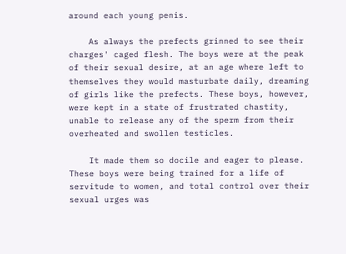around each young penis.

    As always the prefects grinned to see their charges' caged flesh. The boys were at the peak of their sexual desire, at an age where left to themselves they would masturbate daily, dreaming of girls like the prefects. These boys, however, were kept in a state of frustrated chastity, unable to release any of the sperm from their overheated and swollen testicles.

    It made them so docile and eager to please. These boys were being trained for a life of servitude to women, and total control over their sexual urges was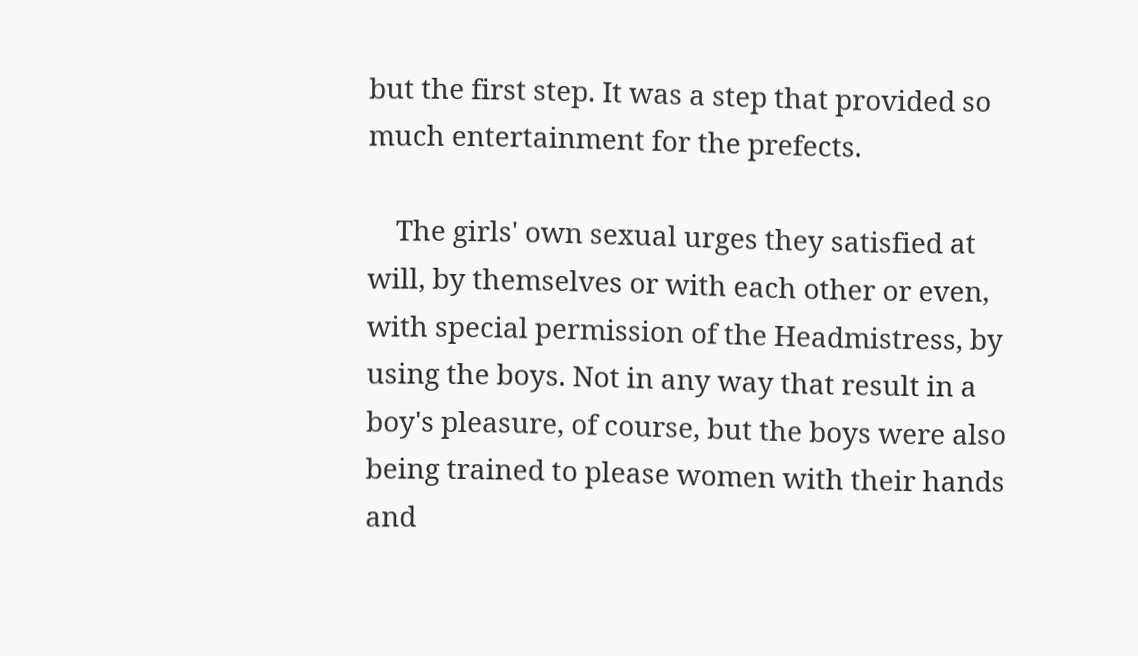but the first step. It was a step that provided so much entertainment for the prefects.

    The girls' own sexual urges they satisfied at will, by themselves or with each other or even, with special permission of the Headmistress, by using the boys. Not in any way that result in a boy's pleasure, of course, but the boys were also being trained to please women with their hands and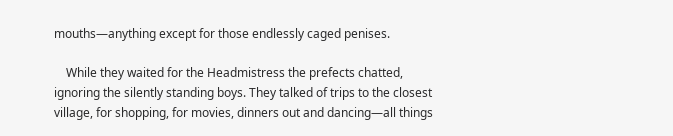mouths—anything except for those endlessly caged penises.

    While they waited for the Headmistress the prefects chatted, ignoring the silently standing boys. They talked of trips to the closest village, for shopping, for movies, dinners out and dancing—all things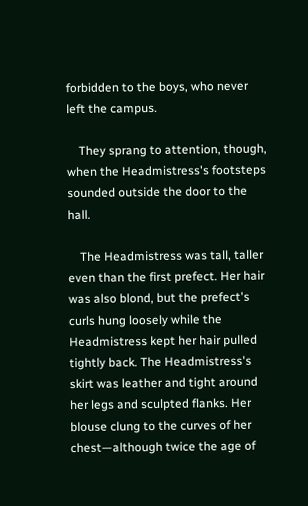forbidden to the boys, who never left the campus.

    They sprang to attention, though, when the Headmistress's footsteps sounded outside the door to the hall.

    The Headmistress was tall, taller even than the first prefect. Her hair was also blond, but the prefect's curls hung loosely while the Headmistress kept her hair pulled tightly back. The Headmistress's skirt was leather and tight around her legs and sculpted flanks. Her blouse clung to the curves of her chest—although twice the age of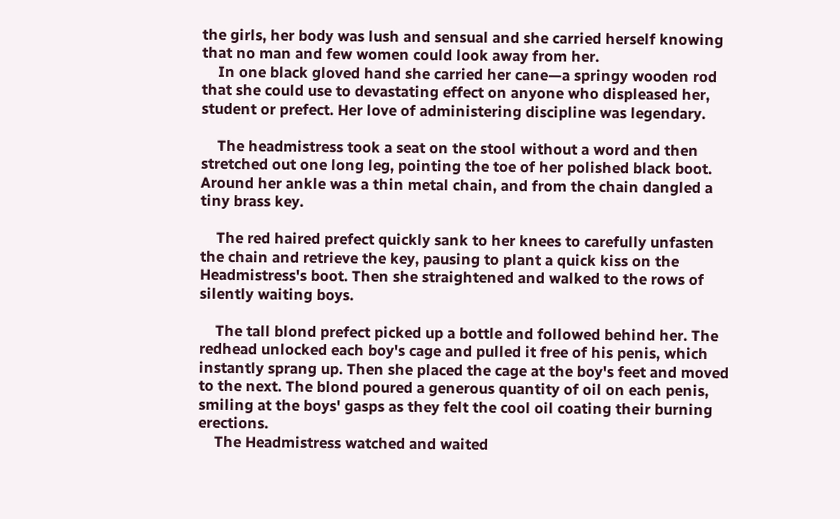the girls, her body was lush and sensual and she carried herself knowing that no man and few women could look away from her.
    In one black gloved hand she carried her cane—a springy wooden rod that she could use to devastating effect on anyone who displeased her, student or prefect. Her love of administering discipline was legendary.

    The headmistress took a seat on the stool without a word and then stretched out one long leg, pointing the toe of her polished black boot. Around her ankle was a thin metal chain, and from the chain dangled a tiny brass key.

    The red haired prefect quickly sank to her knees to carefully unfasten the chain and retrieve the key, pausing to plant a quick kiss on the Headmistress's boot. Then she straightened and walked to the rows of silently waiting boys.

    The tall blond prefect picked up a bottle and followed behind her. The redhead unlocked each boy's cage and pulled it free of his penis, which instantly sprang up. Then she placed the cage at the boy's feet and moved to the next. The blond poured a generous quantity of oil on each penis, smiling at the boys' gasps as they felt the cool oil coating their burning erections.
    The Headmistress watched and waited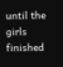until the girls finished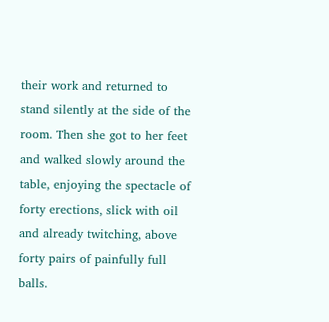their work and returned to stand silently at the side of the room. Then she got to her feet and walked slowly around the table, enjoying the spectacle of forty erections, slick with oil and already twitching, above forty pairs of painfully full balls.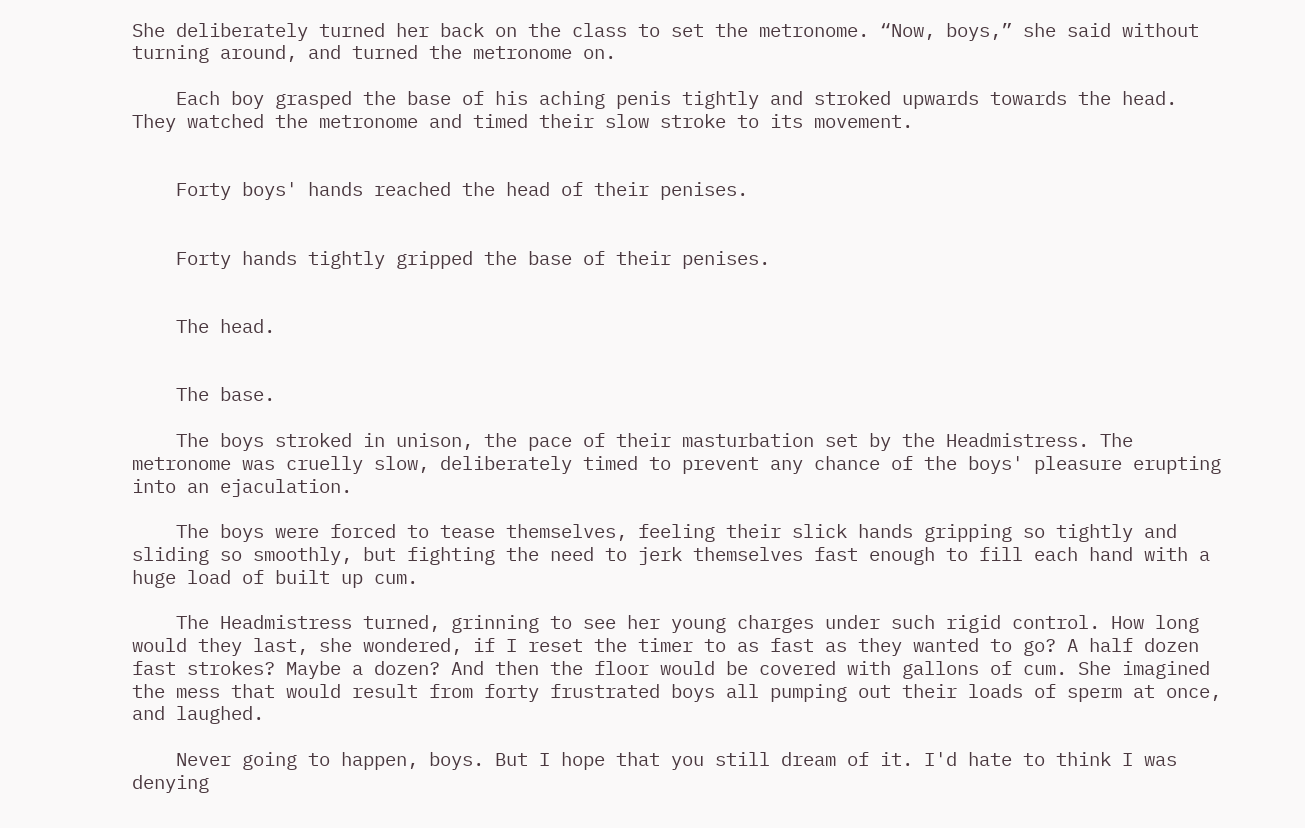She deliberately turned her back on the class to set the metronome. “Now, boys,” she said without turning around, and turned the metronome on.

    Each boy grasped the base of his aching penis tightly and stroked upwards towards the head. They watched the metronome and timed their slow stroke to its movement.


    Forty boys' hands reached the head of their penises.


    Forty hands tightly gripped the base of their penises.


    The head.


    The base.

    The boys stroked in unison, the pace of their masturbation set by the Headmistress. The metronome was cruelly slow, deliberately timed to prevent any chance of the boys' pleasure erupting into an ejaculation.

    The boys were forced to tease themselves, feeling their slick hands gripping so tightly and sliding so smoothly, but fighting the need to jerk themselves fast enough to fill each hand with a huge load of built up cum.

    The Headmistress turned, grinning to see her young charges under such rigid control. How long would they last, she wondered, if I reset the timer to as fast as they wanted to go? A half dozen fast strokes? Maybe a dozen? And then the floor would be covered with gallons of cum. She imagined the mess that would result from forty frustrated boys all pumping out their loads of sperm at once, and laughed.

    Never going to happen, boys. But I hope that you still dream of it. I'd hate to think I was denying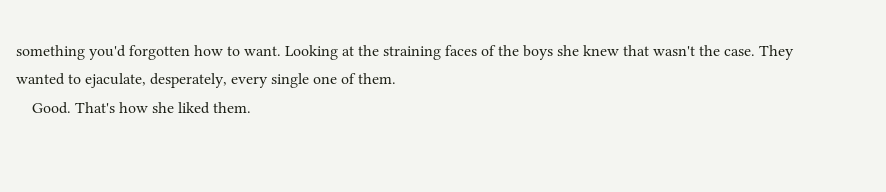something you'd forgotten how to want. Looking at the straining faces of the boys she knew that wasn't the case. They wanted to ejaculate, desperately, every single one of them.
    Good. That's how she liked them.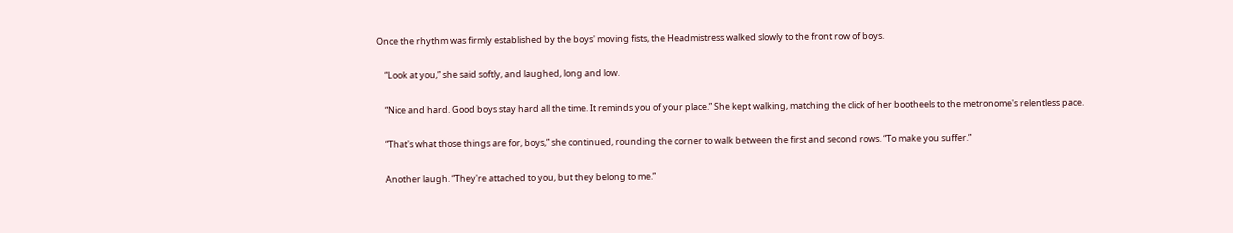Once the rhythm was firmly established by the boys' moving fists, the Headmistress walked slowly to the front row of boys.

    “Look at you,” she said softly, and laughed, long and low.

    “Nice and hard. Good boys stay hard all the time. It reminds you of your place.” She kept walking, matching the click of her bootheels to the metronome's relentless pace.

    “That's what those things are for, boys,” she continued, rounding the corner to walk between the first and second rows. “To make you suffer.”

    Another laugh. “They're attached to you, but they belong to me.”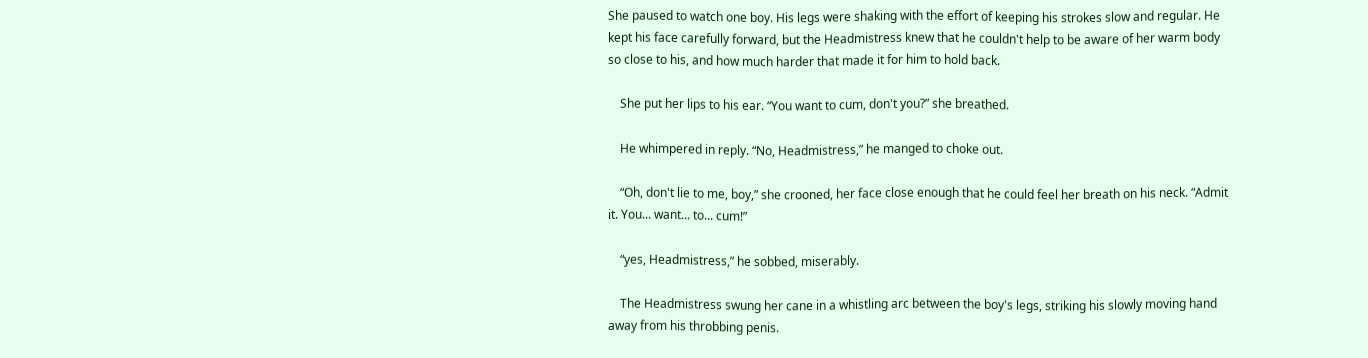She paused to watch one boy. His legs were shaking with the effort of keeping his strokes slow and regular. He kept his face carefully forward, but the Headmistress knew that he couldn't help to be aware of her warm body so close to his, and how much harder that made it for him to hold back.

    She put her lips to his ear. “You want to cum, don't you?” she breathed.

    He whimpered in reply. “No, Headmistress,” he manged to choke out.

    “Oh, don't lie to me, boy,” she crooned, her face close enough that he could feel her breath on his neck. “Admit it. You... want... to... cum!”

    “yes, Headmistress,” he sobbed, miserably.

    The Headmistress swung her cane in a whistling arc between the boy's legs, striking his slowly moving hand away from his throbbing penis.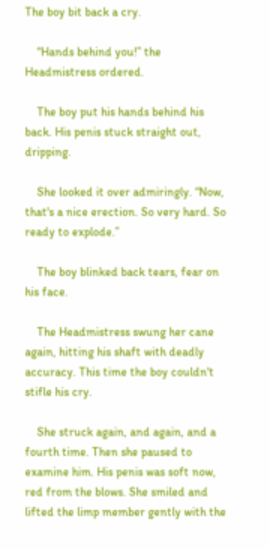The boy bit back a cry.

    “Hands behind you!” the Headmistress ordered.

    The boy put his hands behind his back. His penis stuck straight out, dripping.

    She looked it over admiringly. “Now, that's a nice erection. So very hard. So ready to explode.”

    The boy blinked back tears, fear on his face.

    The Headmistress swung her cane again, hitting his shaft with deadly accuracy. This time the boy couldn't stifle his cry.

    She struck again, and again, and a fourth time. Then she paused to examine him. His penis was soft now, red from the blows. She smiled and lifted the limp member gently with the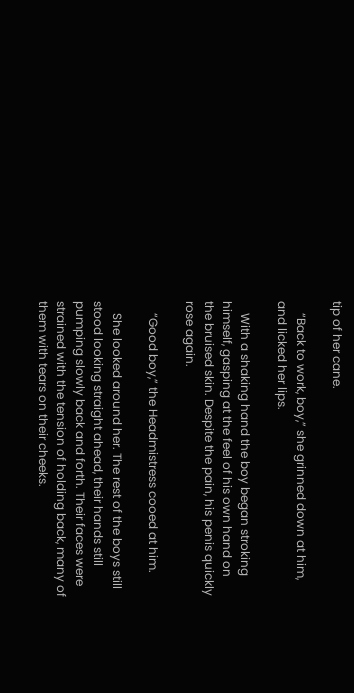tip of her cane.

    “Back to work, boy,” she grinned down at him, and licked her lips.

    With a shaking hand the boy began stroking himself, gasping at the feel of his own hand on the bruised skin. Despite the pain, his penis quickly rose again.

    “Good boy,” the Headmistress cooed at him.

    She looked around her. The rest of the boys still stood looking straight ahead, their hands still pumping slowly back and forth. Their faces were strained with the tension of holding back, many of them with tears on their cheeks.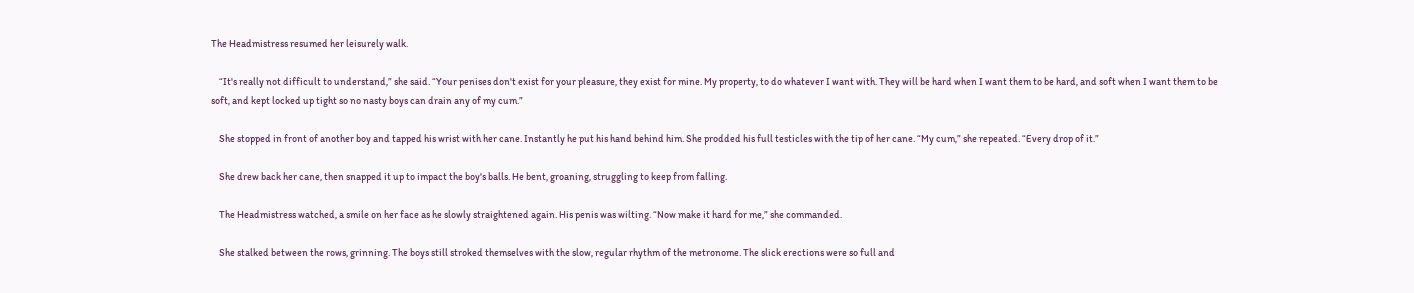The Headmistress resumed her leisurely walk.

    “It's really not difficult to understand,” she said. “Your penises don't exist for your pleasure, they exist for mine. My property, to do whatever I want with. They will be hard when I want them to be hard, and soft when I want them to be soft, and kept locked up tight so no nasty boys can drain any of my cum.”

    She stopped in front of another boy and tapped his wrist with her cane. Instantly he put his hand behind him. She prodded his full testicles with the tip of her cane. “My cum,” she repeated. “Every drop of it.”

    She drew back her cane, then snapped it up to impact the boy's balls. He bent, groaning, struggling to keep from falling.

    The Headmistress watched, a smile on her face as he slowly straightened again. His penis was wilting. “Now make it hard for me,” she commanded.

    She stalked between the rows, grinning. The boys still stroked themselves with the slow, regular rhythm of the metronome. The slick erections were so full and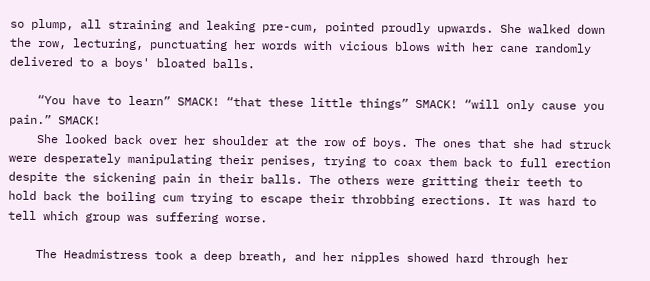so plump, all straining and leaking pre-cum, pointed proudly upwards. She walked down the row, lecturing, punctuating her words with vicious blows with her cane randomly delivered to a boys' bloated balls.

    “You have to learn” SMACK! “that these little things” SMACK! “will only cause you pain.” SMACK!
    She looked back over her shoulder at the row of boys. The ones that she had struck were desperately manipulating their penises, trying to coax them back to full erection despite the sickening pain in their balls. The others were gritting their teeth to hold back the boiling cum trying to escape their throbbing erections. It was hard to tell which group was suffering worse.

    The Headmistress took a deep breath, and her nipples showed hard through her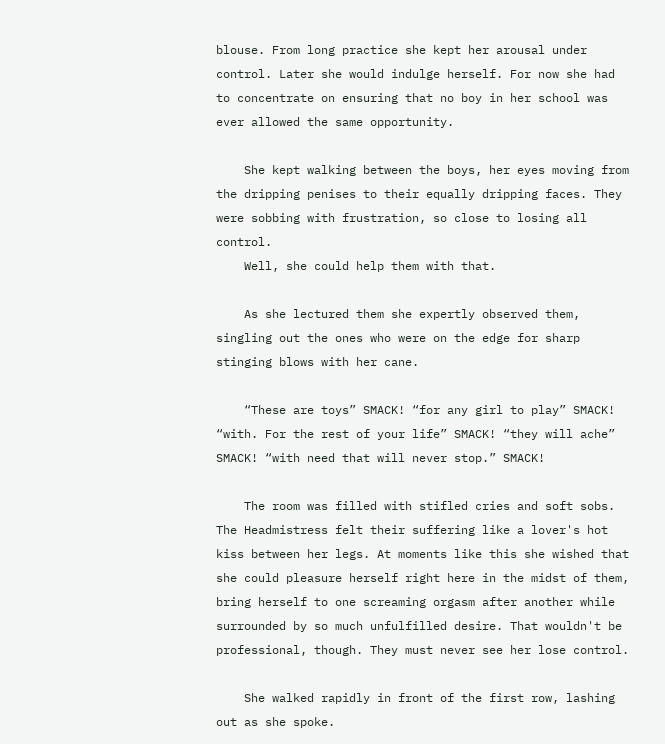blouse. From long practice she kept her arousal under control. Later she would indulge herself. For now she had to concentrate on ensuring that no boy in her school was ever allowed the same opportunity.

    She kept walking between the boys, her eyes moving from the dripping penises to their equally dripping faces. They were sobbing with frustration, so close to losing all control.
    Well, she could help them with that.

    As she lectured them she expertly observed them, singling out the ones who were on the edge for sharp stinging blows with her cane.

    “These are toys” SMACK! “for any girl to play” SMACK! “with. For the rest of your life” SMACK! “they will ache” SMACK! “with need that will never stop.” SMACK!

    The room was filled with stifled cries and soft sobs. The Headmistress felt their suffering like a lover's hot kiss between her legs. At moments like this she wished that she could pleasure herself right here in the midst of them, bring herself to one screaming orgasm after another while surrounded by so much unfulfilled desire. That wouldn't be professional, though. They must never see her lose control.

    She walked rapidly in front of the first row, lashing out as she spoke.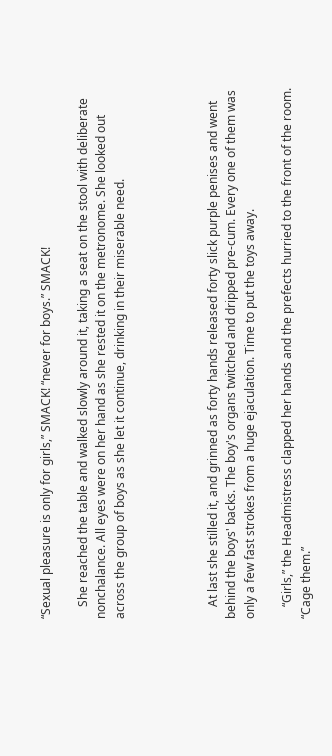“Sexual pleasure is only for girls,” SMACK! “never for boys.” SMACK!

    She reached the table and walked slowly around it, taking a seat on the stool with deliberate nonchalance. All eyes were on her hand as she rested it on the metronome. She looked out across the group of boys as she let it continue, drinking in their miserable need.




    At last she stilled it, and grinned as forty hands released forty slick purple penises and went behind the boys' backs. The boy's organs twitched and dripped pre-cum. Every one of them was only a few fast strokes from a huge ejaculation. Time to put the toys away.

    “Girls,” the Headmistress clapped her hands and the prefects hurried to the front of the room. “Cage them.”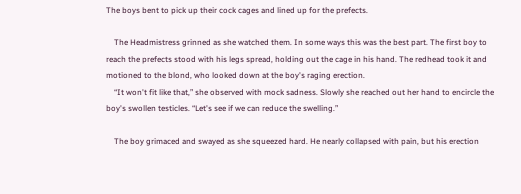The boys bent to pick up their cock cages and lined up for the prefects.

    The Headmistress grinned as she watched them. In some ways this was the best part. The first boy to reach the prefects stood with his legs spread, holding out the cage in his hand. The redhead took it and motioned to the blond, who looked down at the boy's raging erection.
    “It won't fit like that,” she observed with mock sadness. Slowly she reached out her hand to encircle the boy's swollen testicles. “Let's see if we can reduce the swelling.”

    The boy grimaced and swayed as she squeezed hard. He nearly collapsed with pain, but his erection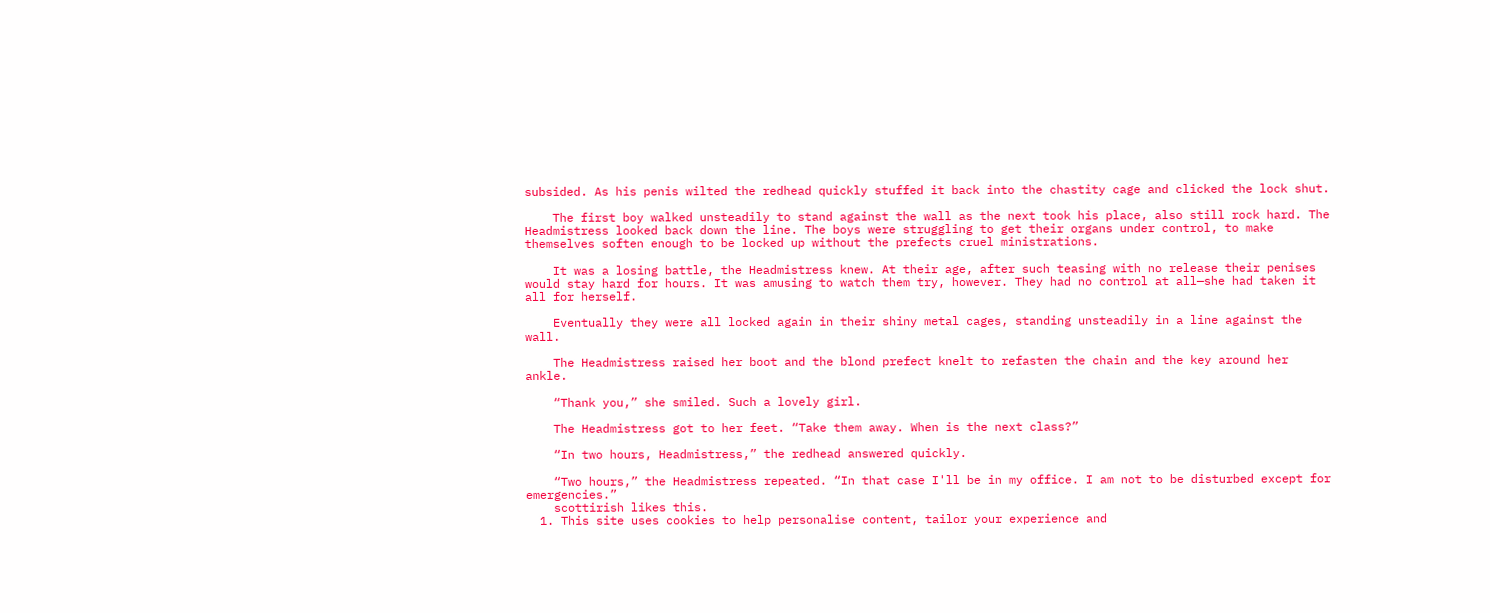subsided. As his penis wilted the redhead quickly stuffed it back into the chastity cage and clicked the lock shut.

    The first boy walked unsteadily to stand against the wall as the next took his place, also still rock hard. The Headmistress looked back down the line. The boys were struggling to get their organs under control, to make themselves soften enough to be locked up without the prefects cruel ministrations.

    It was a losing battle, the Headmistress knew. At their age, after such teasing with no release their penises would stay hard for hours. It was amusing to watch them try, however. They had no control at all—she had taken it all for herself.

    Eventually they were all locked again in their shiny metal cages, standing unsteadily in a line against the wall.

    The Headmistress raised her boot and the blond prefect knelt to refasten the chain and the key around her ankle.

    “Thank you,” she smiled. Such a lovely girl.

    The Headmistress got to her feet. “Take them away. When is the next class?”

    “In two hours, Headmistress,” the redhead answered quickly.

    “Two hours,” the Headmistress repeated. “In that case I'll be in my office. I am not to be disturbed except for emergencies.”
    scottirish likes this.
  1. This site uses cookies to help personalise content, tailor your experience and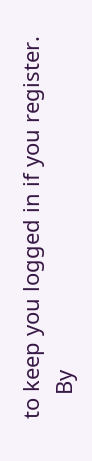to keep you logged in if you register.
    By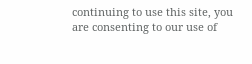continuing to use this site, you are consenting to our use of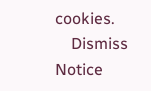cookies.
    Dismiss Notice